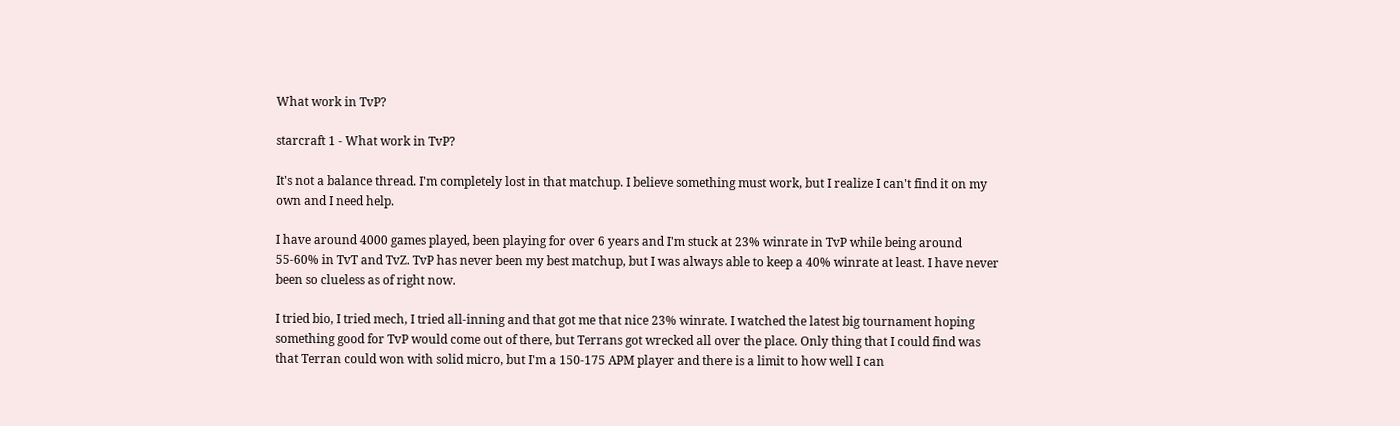What work in TvP?

starcraft 1 - What work in TvP?

It's not a balance thread. I'm completely lost in that matchup. I believe something must work, but I realize I can't find it on my own and I need help.

I have around 4000 games played, been playing for over 6 years and I'm stuck at 23% winrate in TvP while being around 55-60% in TvT and TvZ. TvP has never been my best matchup, but I was always able to keep a 40% winrate at least. I have never been so clueless as of right now.

I tried bio, I tried mech, I tried all-inning and that got me that nice 23% winrate. I watched the latest big tournament hoping something good for TvP would come out of there, but Terrans got wrecked all over the place. Only thing that I could find was that Terran could won with solid micro, but I'm a 150-175 APM player and there is a limit to how well I can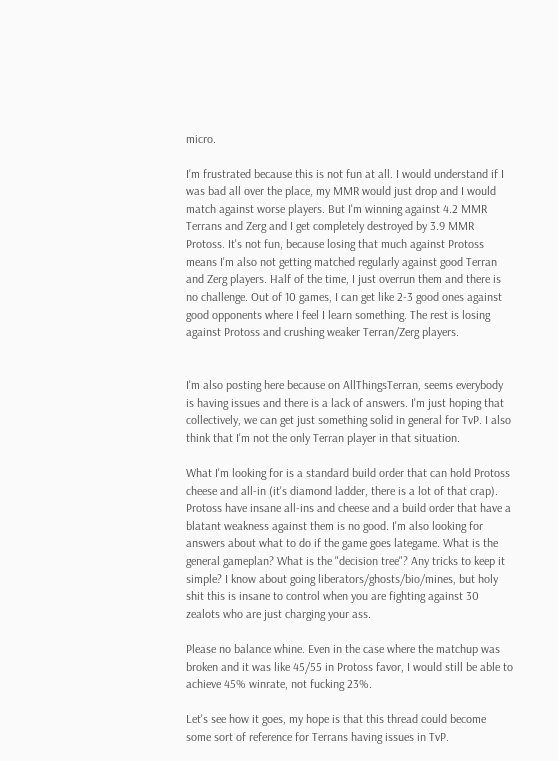micro.

I'm frustrated because this is not fun at all. I would understand if I was bad all over the place, my MMR would just drop and I would match against worse players. But I'm winning against 4.2 MMR Terrans and Zerg and I get completely destroyed by 3.9 MMR Protoss. It's not fun, because losing that much against Protoss means I'm also not getting matched regularly against good Terran and Zerg players. Half of the time, I just overrun them and there is no challenge. Out of 10 games, I can get like 2-3 good ones against good opponents where I feel I learn something. The rest is losing against Protoss and crushing weaker Terran/Zerg players.


I'm also posting here because on AllThingsTerran, seems everybody is having issues and there is a lack of answers. I'm just hoping that collectively, we can get just something solid in general for TvP. I also think that I'm not the only Terran player in that situation.

What I'm looking for is a standard build order that can hold Protoss cheese and all-in (it's diamond ladder, there is a lot of that crap). Protoss have insane all-ins and cheese and a build order that have a blatant weakness against them is no good. I'm also looking for answers about what to do if the game goes lategame. What is the general gameplan? What is the "decision tree"? Any tricks to keep it simple? I know about going liberators/ghosts/bio/mines, but holy shit this is insane to control when you are fighting against 30 zealots who are just charging your ass.

Please no balance whine. Even in the case where the matchup was broken and it was like 45/55 in Protoss favor, I would still be able to achieve 45% winrate, not fucking 23%.

Let's see how it goes, my hope is that this thread could become some sort of reference for Terrans having issues in TvP.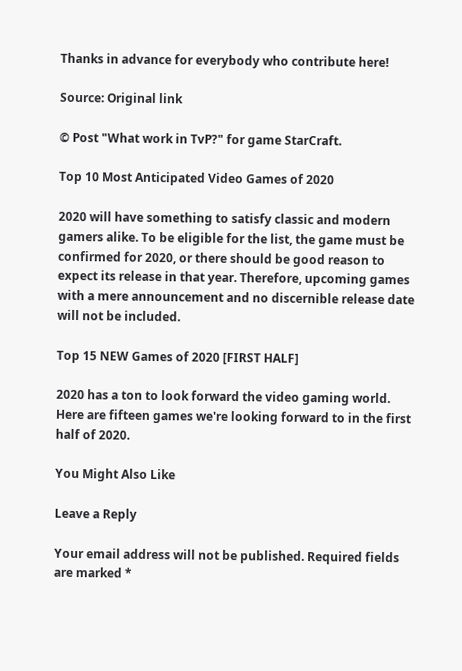Thanks in advance for everybody who contribute here!

Source: Original link

© Post "What work in TvP?" for game StarCraft.

Top 10 Most Anticipated Video Games of 2020

2020 will have something to satisfy classic and modern gamers alike. To be eligible for the list, the game must be confirmed for 2020, or there should be good reason to expect its release in that year. Therefore, upcoming games with a mere announcement and no discernible release date will not be included.

Top 15 NEW Games of 2020 [FIRST HALF]

2020 has a ton to look forward the video gaming world. Here are fifteen games we're looking forward to in the first half of 2020.

You Might Also Like

Leave a Reply

Your email address will not be published. Required fields are marked *